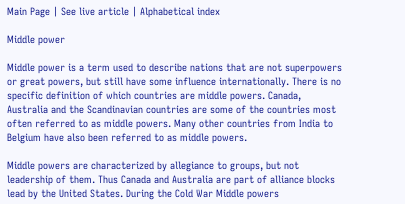Main Page | See live article | Alphabetical index

Middle power

Middle power is a term used to describe nations that are not superpowers or great powers, but still have some influence internationally. There is no specific definition of which countries are middle powers. Canada, Australia and the Scandinavian countries are some of the countries most often referred to as middle powers. Many other countries from India to Belgium have also been referred to as middle powers.

Middle powers are characterized by allegiance to groups, but not leadership of them. Thus Canada and Australia are part of alliance blocks lead by the United States. During the Cold War Middle powers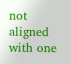not aligned with one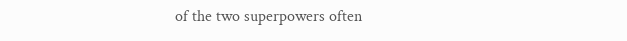of the two superpowers often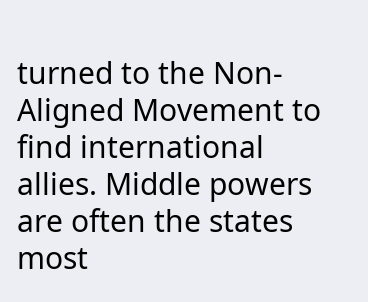turned to the Non-Aligned Movement to find international allies. Middle powers are often the states most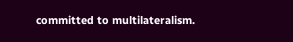committed to multilateralism.